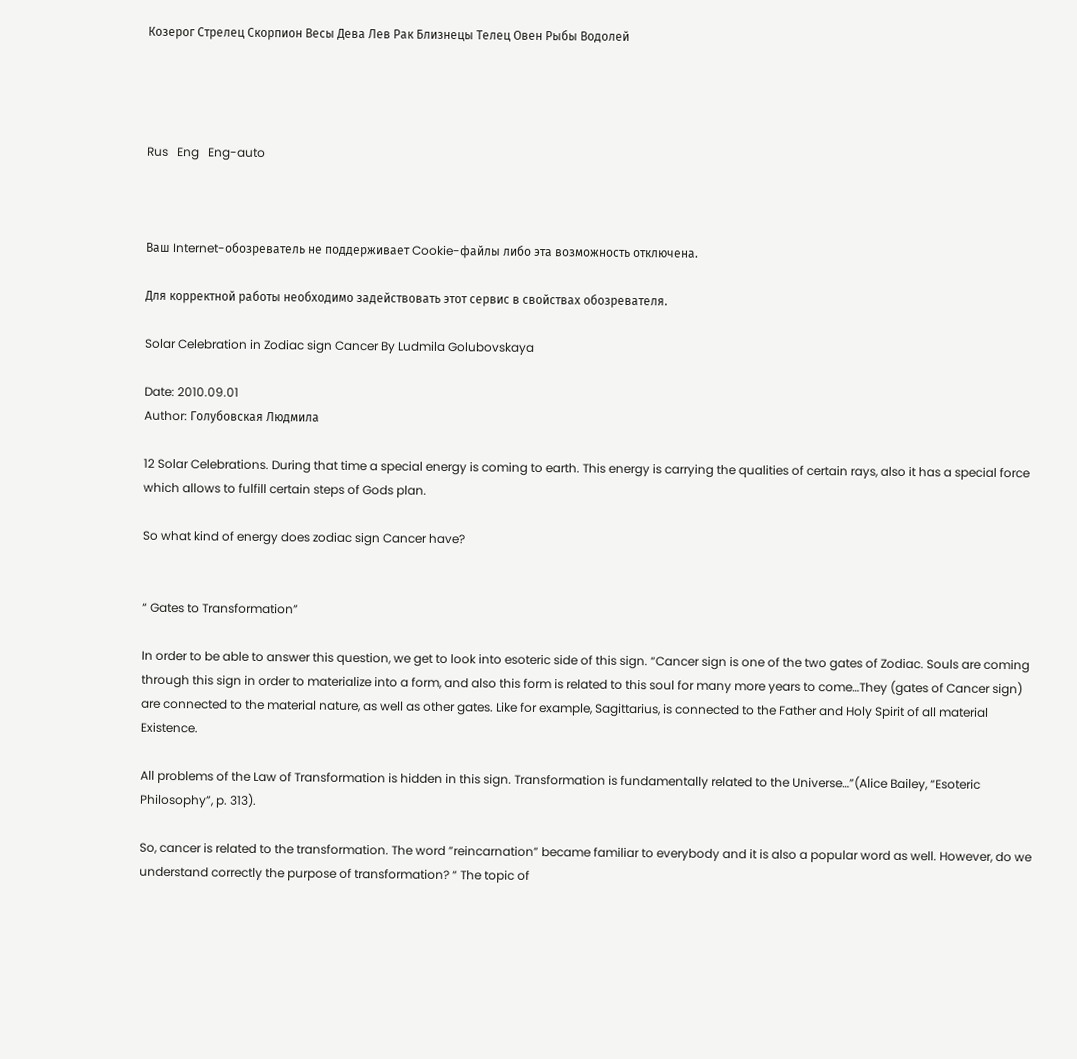Козерог Стрелец Скорпион Весы Дева Лев Рак Близнецы Телец Овен Рыбы Водолей




Rus   Eng   Eng-auto



Ваш Internet-обозреватель не поддерживает Cookie-файлы либо эта возможность отключена.

Для корректной работы необходимо задействовать этот сервис в свойствах обозревателя.

Solar Celebration in Zodiac sign Cancer By Ludmila Golubovskaya

Date: 2010.09.01
Author: Голубовская Людмила

12 Solar Celebrations. During that time a special energy is coming to earth. This energy is carrying the qualities of certain rays, also it has a special force which allows to fulfill certain steps of Gods plan.

So what kind of energy does zodiac sign Cancer have?


“ Gates to Transformation”

In order to be able to answer this question, we get to look into esoteric side of this sign. “Cancer sign is one of the two gates of Zodiac. Souls are coming through this sign in order to materialize into a form, and also this form is related to this soul for many more years to come…They (gates of Cancer sign) are connected to the material nature, as well as other gates. Like for example, Sagittarius, is connected to the Father and Holy Spirit of all material Existence.

All problems of the Law of Transformation is hidden in this sign. Transformation is fundamentally related to the Universe…”(Alice Bailey, “Esoteric Philosophy”, p. 313).

So, cancer is related to the transformation. The word ”reincarnation” became familiar to everybody and it is also a popular word as well. However, do we understand correctly the purpose of transformation? “ The topic of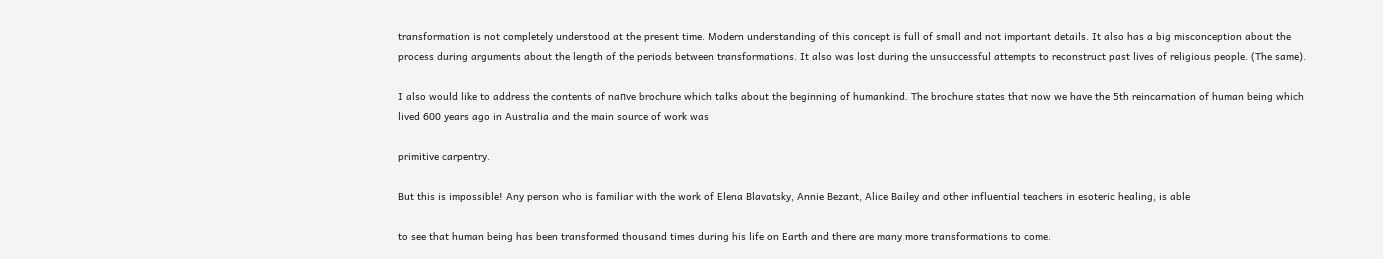transformation is not completely understood at the present time. Modern understanding of this concept is full of small and not important details. It also has a big misconception about the process during arguments about the length of the periods between transformations. It also was lost during the unsuccessful attempts to reconstruct past lives of religious people. (The same).

I also would like to address the contents of naпve brochure which talks about the beginning of humankind. The brochure states that now we have the 5th reincarnation of human being which lived 600 years ago in Australia and the main source of work was

primitive carpentry.

But this is impossible! Any person who is familiar with the work of Elena Blavatsky, Annie Bezant, Alice Bailey and other influential teachers in esoteric healing, is able

to see that human being has been transformed thousand times during his life on Earth and there are many more transformations to come.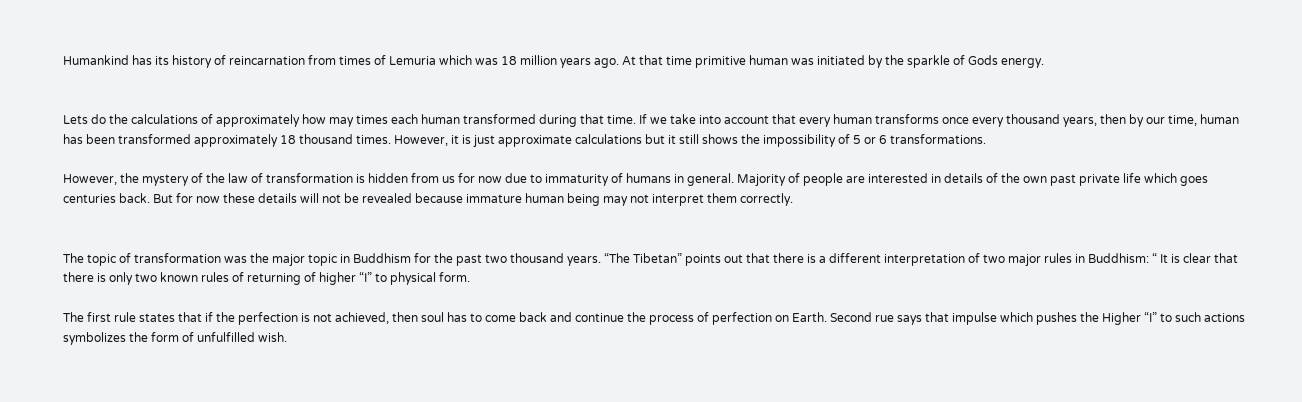Humankind has its history of reincarnation from times of Lemuria which was 18 million years ago. At that time primitive human was initiated by the sparkle of Gods energy.


Lets do the calculations of approximately how may times each human transformed during that time. If we take into account that every human transforms once every thousand years, then by our time, human has been transformed approximately 18 thousand times. However, it is just approximate calculations but it still shows the impossibility of 5 or 6 transformations.

However, the mystery of the law of transformation is hidden from us for now due to immaturity of humans in general. Majority of people are interested in details of the own past private life which goes centuries back. But for now these details will not be revealed because immature human being may not interpret them correctly.


The topic of transformation was the major topic in Buddhism for the past two thousand years. “The Tibetan” points out that there is a different interpretation of two major rules in Buddhism: “ It is clear that there is only two known rules of returning of higher “I” to physical form.

The first rule states that if the perfection is not achieved, then soul has to come back and continue the process of perfection on Earth. Second rue says that impulse which pushes the Higher “I” to such actions symbolizes the form of unfulfilled wish.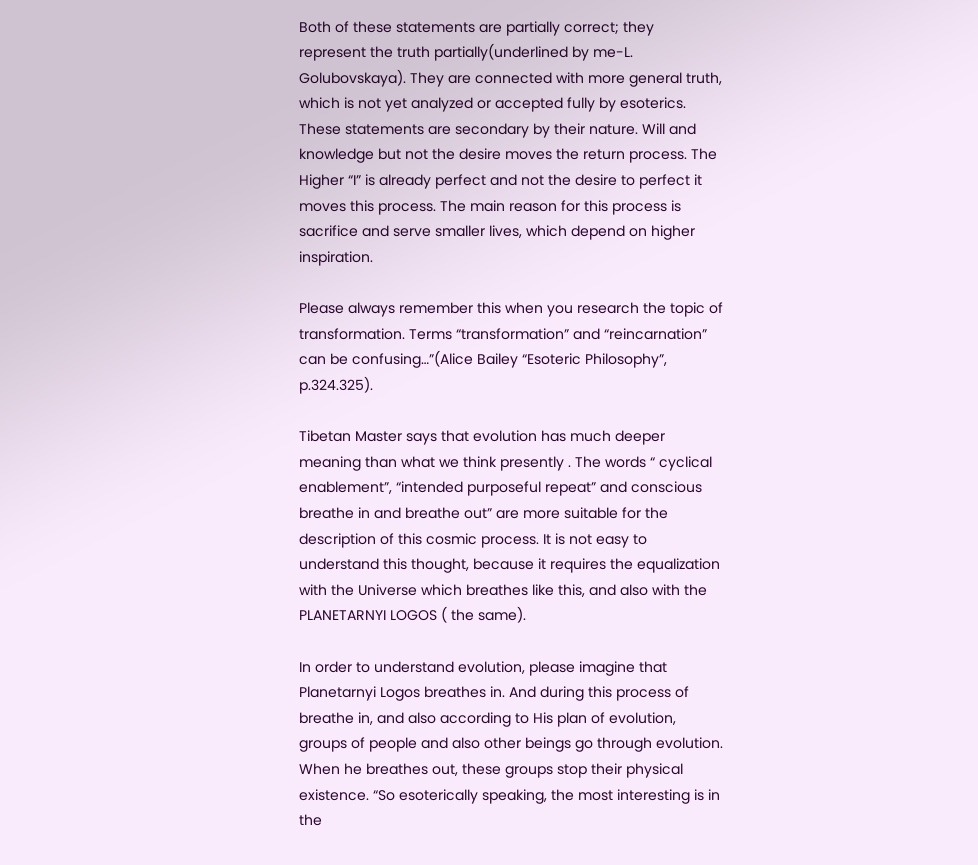Both of these statements are partially correct; they represent the truth partially(underlined by me-L. Golubovskaya). They are connected with more general truth, which is not yet analyzed or accepted fully by esoterics. These statements are secondary by their nature. Will and knowledge but not the desire moves the return process. The Higher “I” is already perfect and not the desire to perfect it moves this process. The main reason for this process is sacrifice and serve smaller lives, which depend on higher inspiration.

Please always remember this when you research the topic of transformation. Terms “transformation” and “reincarnation” can be confusing…”(Alice Bailey “Esoteric Philosophy”, p.324.325).

Tibetan Master says that evolution has much deeper meaning than what we think presently . The words “ cyclical enablement”, “intended purposeful repeat” and conscious breathe in and breathe out” are more suitable for the description of this cosmic process. It is not easy to understand this thought, because it requires the equalization with the Universe which breathes like this, and also with the PLANETARNYI LOGOS ( the same).

In order to understand evolution, please imagine that Planetarnyi Logos breathes in. And during this process of breathe in, and also according to His plan of evolution, groups of people and also other beings go through evolution. When he breathes out, these groups stop their physical existence. “So esoterically speaking, the most interesting is in the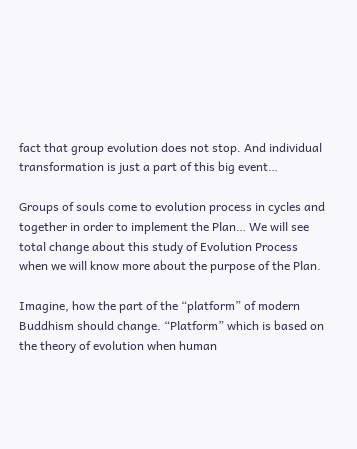fact that group evolution does not stop. And individual transformation is just a part of this big event…

Groups of souls come to evolution process in cycles and together in order to implement the Plan… We will see total change about this study of Evolution Process when we will know more about the purpose of the Plan.

Imagine, how the part of the “platform” of modern Buddhism should change. “Platform” which is based on the theory of evolution when human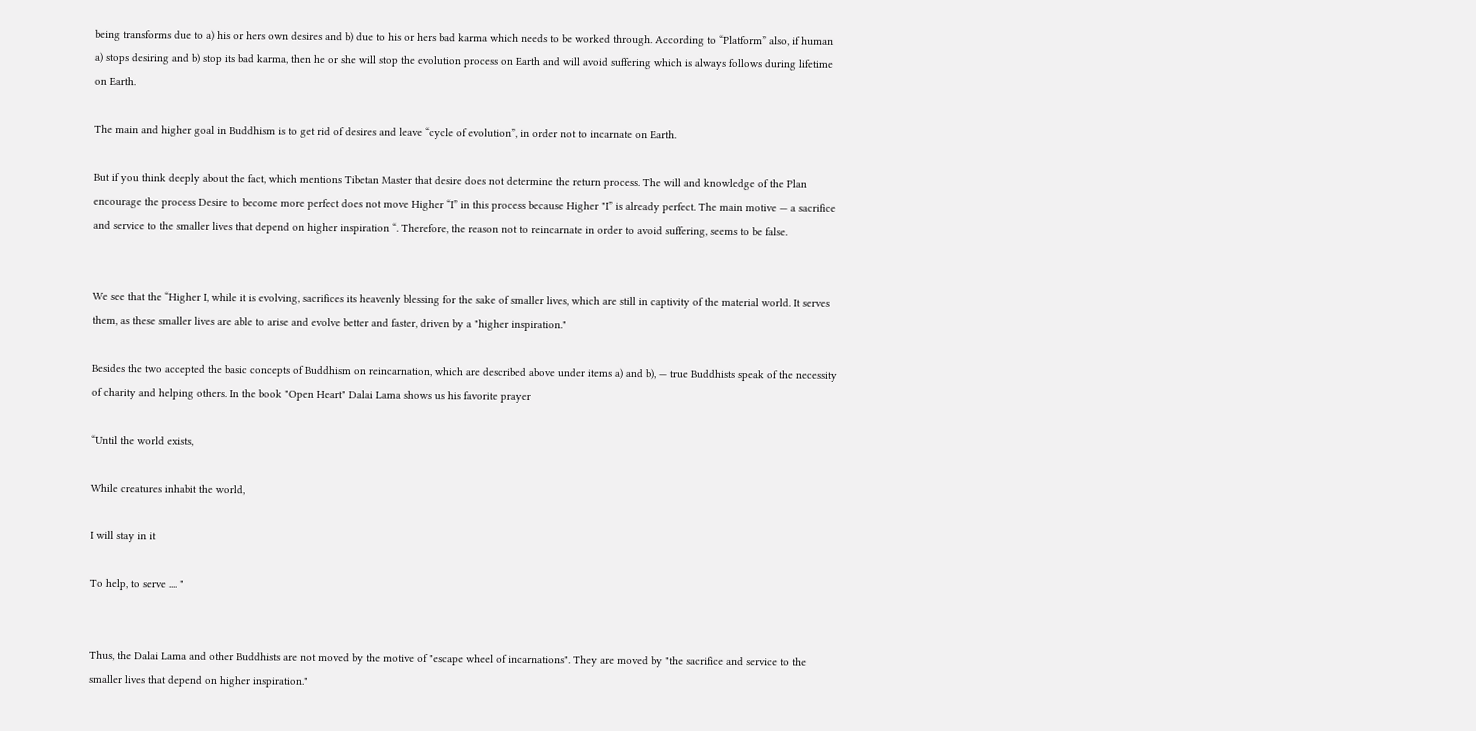being transforms due to a) his or hers own desires and b) due to his or hers bad karma which needs to be worked through. According to “Platform” also, if human a) stops desiring and b) stop its bad karma, then he or she will stop the evolution process on Earth and will avoid suffering which is always follows during lifetime on Earth.

The main and higher goal in Buddhism is to get rid of desires and leave “cycle of evolution”, in order not to incarnate on Earth.

But if you think deeply about the fact, which mentions Tibetan Master that desire does not determine the return process. The will and knowledge of the Plan encourage the process Desire to become more perfect does not move Higher “I” in this process because Higher "I” is already perfect. The main motive — a sacrifice and service to the smaller lives that depend on higher inspiration “. Therefore, the reason not to reincarnate in order to avoid suffering, seems to be false.


We see that the “Higher I, while it is evolving, sacrifices its heavenly blessing for the sake of smaller lives, which are still in captivity of the material world. It serves them, as these smaller lives are able to arise and evolve better and faster, driven by a "higher inspiration."

Besides the two accepted the basic concepts of Buddhism on reincarnation, which are described above under items a) and b), — true Buddhists speak of the necessity of charity and helping others. In the book "Open Heart" Dalai Lama shows us his favorite prayer

“Until the world exists,

While creatures inhabit the world,

I will stay in it

To help, to serve .... "


Thus, the Dalai Lama and other Buddhists are not moved by the motive of "escape wheel of incarnations". They are moved by "the sacrifice and service to the smaller lives that depend on higher inspiration."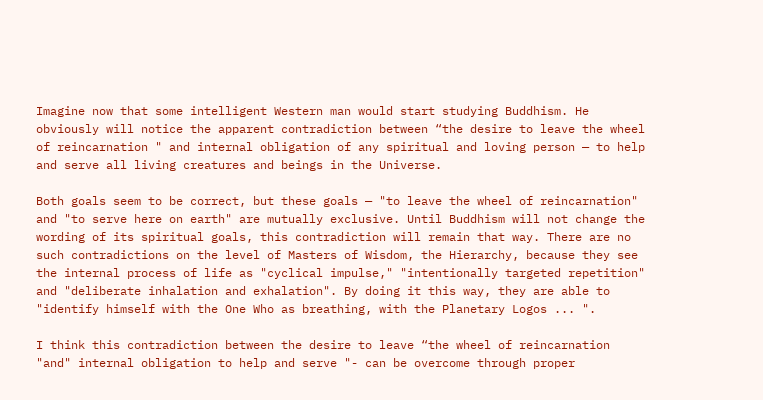Imagine now that some intelligent Western man would start studying Buddhism. He obviously will notice the apparent contradiction between “the desire to leave the wheel of reincarnation " and internal obligation of any spiritual and loving person — to help and serve all living creatures and beings in the Universe.

Both goals seem to be correct, but these goals — "to leave the wheel of reincarnation" and "to serve here on earth" are mutually exclusive. Until Buddhism will not change the wording of its spiritual goals, this contradiction will remain that way. There are no such contradictions on the level of Masters of Wisdom, the Hierarchy, because they see the internal process of life as "cyclical impulse," "intentionally targeted repetition" and "deliberate inhalation and exhalation". By doing it this way, they are able to "identify himself with the One Who as breathing, with the Planetary Logos ... ".

I think this contradiction between the desire to leave “the wheel of reincarnation "and" internal obligation to help and serve "- can be overcome through proper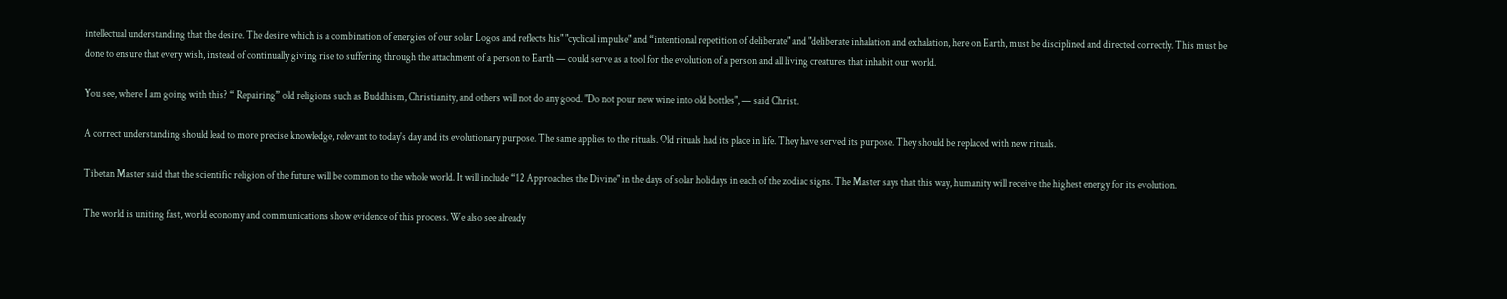intellectual understanding that the desire. The desire which is a combination of energies of our solar Logos and reflects his" "cyclical impulse" and “intentional repetition of deliberate" and "deliberate inhalation and exhalation, here on Earth, must be disciplined and directed correctly. This must be done to ensure that every wish, instead of continually giving rise to suffering through the attachment of a person to Earth — could serve as a tool for the evolution of a person and all living creatures that inhabit our world.

You see, where I am going with this? “ Repairing” old religions such as Buddhism, Christianity, and others will not do any good. "Do not pour new wine into old bottles", — said Christ.

A correct understanding should lead to more precise knowledge, relevant to today's day and its evolutionary purpose. The same applies to the rituals. Old rituals had its place in life. They have served its purpose. They should be replaced with new rituals.

Tibetan Master said that the scientific religion of the future will be common to the whole world. It will include “12 Approaches the Divine" in the days of solar holidays in each of the zodiac signs. The Master says that this way, humanity will receive the highest energy for its evolution.

The world is uniting fast, world economy and communications show evidence of this process. We also see already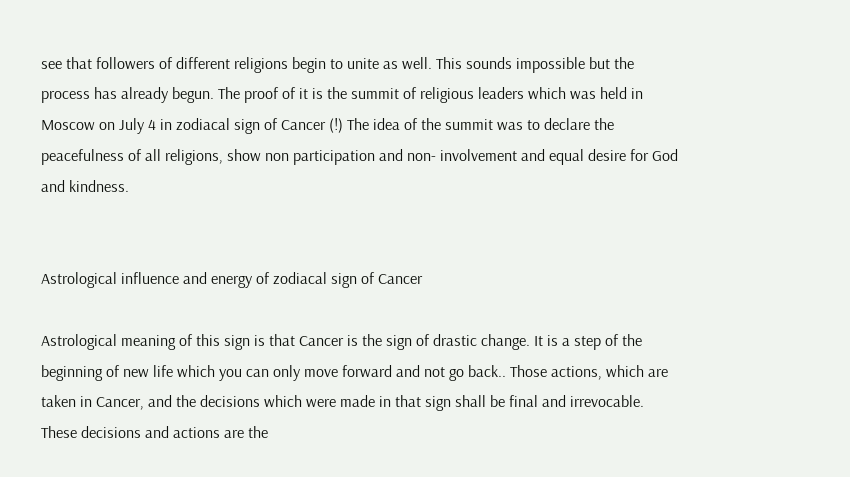see that followers of different religions begin to unite as well. This sounds impossible but the process has already begun. The proof of it is the summit of religious leaders which was held in Moscow on July 4 in zodiacal sign of Cancer (!) The idea of the summit was to declare the peacefulness of all religions, show non participation and non- involvement and equal desire for God and kindness.


Astrological influence and energy of zodiacal sign of Cancer

Astrological meaning of this sign is that Cancer is the sign of drastic change. It is a step of the beginning of new life which you can only move forward and not go back.. Those actions, which are taken in Cancer, and the decisions which were made in that sign shall be final and irrevocable. These decisions and actions are the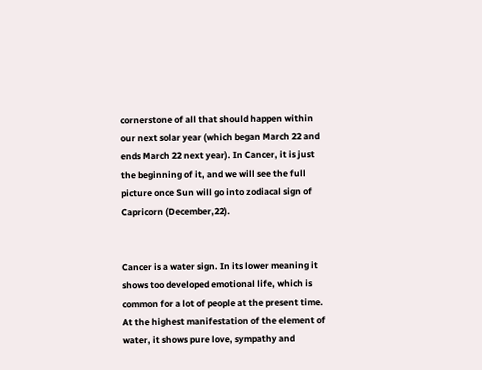cornerstone of all that should happen within our next solar year (which began March 22 and ends March 22 next year). In Cancer, it is just the beginning of it, and we will see the full picture once Sun will go into zodiacal sign of Capricorn (December,22).


Cancer is a water sign. In its lower meaning it shows too developed emotional life, which is common for a lot of people at the present time. At the highest manifestation of the element of water, it shows pure love, sympathy and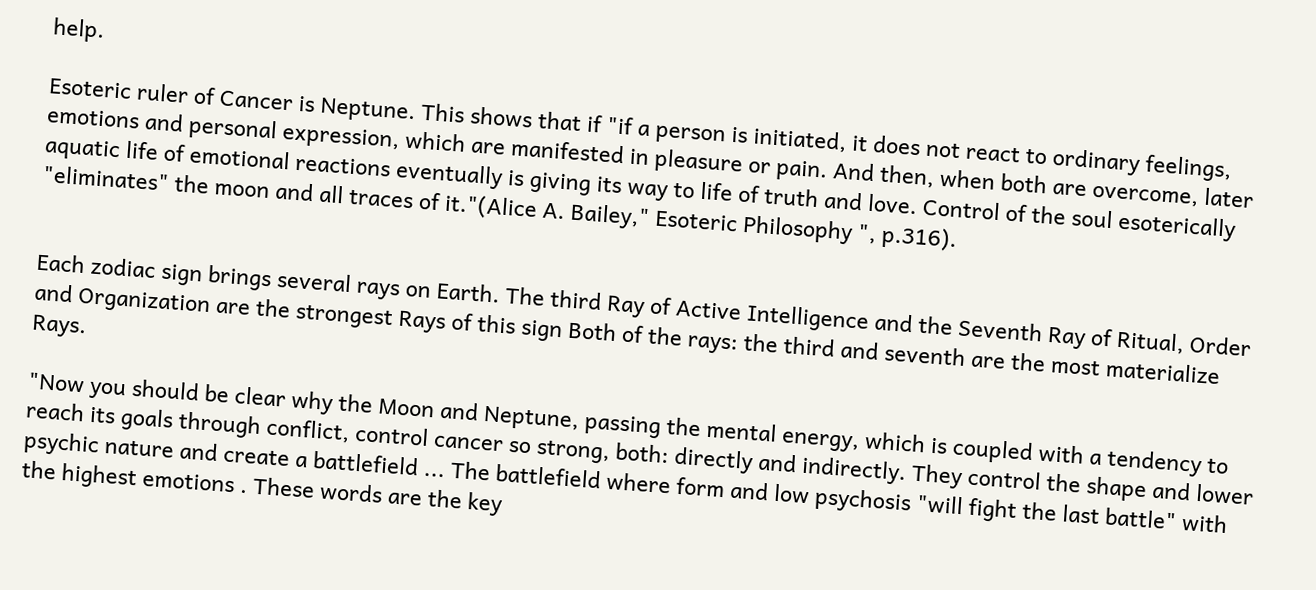help.

Esoteric ruler of Cancer is Neptune. This shows that if "if a person is initiated, it does not react to ordinary feelings, emotions and personal expression, which are manifested in pleasure or pain. And then, when both are overcome, later aquatic life of emotional reactions eventually is giving its way to life of truth and love. Control of the soul esoterically "eliminates" the moon and all traces of it."(Alice A. Bailey," Esoteric Philosophy ", p.316).


Each zodiac sign brings several rays on Earth. The third Ray of Active Intelligence and the Seventh Ray of Ritual, Order and Organization are the strongest Rays of this sign Both of the rays: the third and seventh are the most materialize Rays.

"Now you should be clear why the Moon and Neptune, passing the mental energy, which is coupled with a tendency to reach its goals through conflict, control cancer so strong, both: directly and indirectly. They control the shape and lower psychic nature and create a battlefield ... The battlefield where form and low psychosis "will fight the last battle" with the highest emotions . These words are the key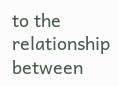to the relationship between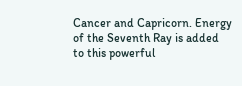Cancer and Capricorn. Energy of the Seventh Ray is added to this powerful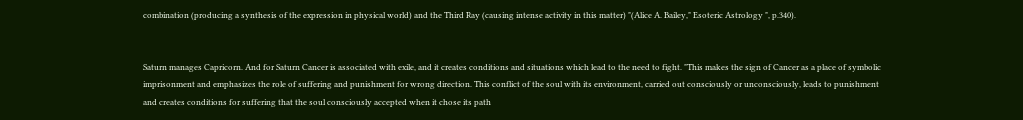combination (producing a synthesis of the expression in physical world) and the Third Ray (causing intense activity in this matter) "(Alice A. Bailey," Esoteric Astrology ", p.340).


Saturn manages Capricorn. And for Saturn Cancer is associated with exile, and it creates conditions and situations which lead to the need to fight. "This makes the sign of Cancer as a place of symbolic imprisonment and emphasizes the role of suffering and punishment for wrong direction. This conflict of the soul with its environment, carried out consciously or unconsciously, leads to punishment and creates conditions for suffering that the soul consciously accepted when it chose its path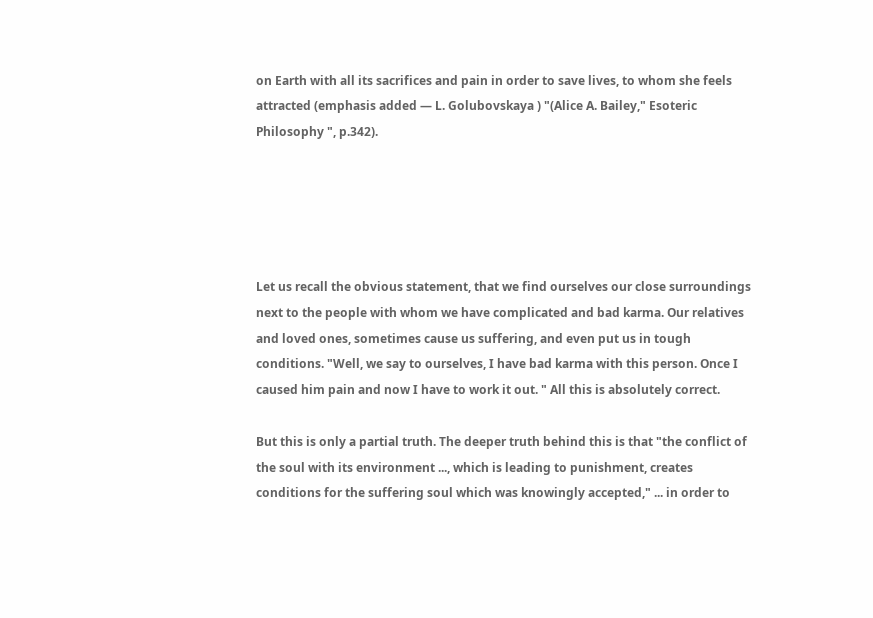on Earth with all its sacrifices and pain in order to save lives, to whom she feels attracted (emphasis added — L. Golubovskaya ) "(Alice A. Bailey," Esoteric Philosophy ", p.342).





Let us recall the obvious statement, that we find ourselves our close surroundings next to the people with whom we have complicated and bad karma. Our relatives and loved ones, sometimes cause us suffering, and even put us in tough conditions. "Well, we say to ourselves, I have bad karma with this person. Once I caused him pain and now I have to work it out. " All this is absolutely correct.

But this is only a partial truth. The deeper truth behind this is that "the conflict of the soul with its environment ..., which is leading to punishment, creates conditions for the suffering soul which was knowingly accepted," ... in order to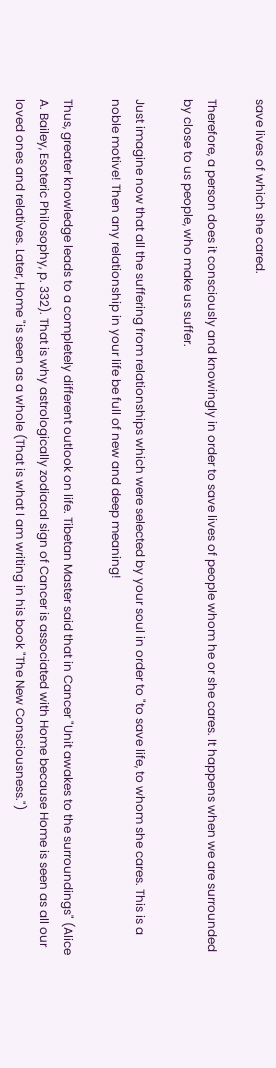save lives of which she cared.

Therefore, a person does it consciously and knowingly in order to save lives of people whom he or she cares. It happens when we are surrounded by close to us people, who make us suffer.

Just imagine now that all the suffering from relationships which were selected by your soul in order to "to save life, to whom she cares. This is a noble motive! Then any relationship in your life be full of new and deep meaning!

Thus, greater knowledge leads to a completely different outlook on life. Tibetan Master said that in Cancer "Unit awakes to the surroundings" (Alice A. Bailey, Esoteric Philosophy, p. 332). That is why astrologically zodiacal sign of Cancer is associated with Home because Home is seen as all our loved ones and relatives. Later, Home "is seen as a whole (That is what I am writing in his book "The New Consciousness.")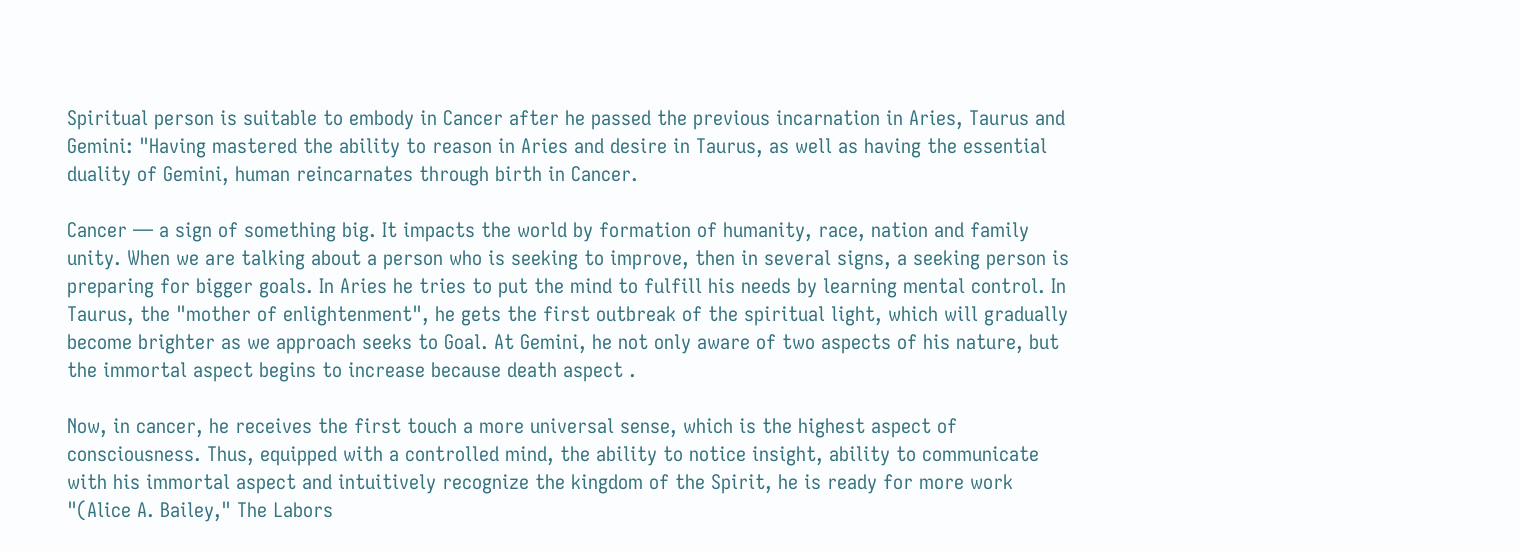Spiritual person is suitable to embody in Cancer after he passed the previous incarnation in Aries, Taurus and Gemini: "Having mastered the ability to reason in Aries and desire in Taurus, as well as having the essential duality of Gemini, human reincarnates through birth in Cancer.

Cancer — a sign of something big. It impacts the world by formation of humanity, race, nation and family unity. When we are talking about a person who is seeking to improve, then in several signs, a seeking person is preparing for bigger goals. In Aries he tries to put the mind to fulfill his needs by learning mental control. In Taurus, the "mother of enlightenment", he gets the first outbreak of the spiritual light, which will gradually become brighter as we approach seeks to Goal. At Gemini, he not only aware of two aspects of his nature, but the immortal aspect begins to increase because death aspect .

Now, in cancer, he receives the first touch a more universal sense, which is the highest aspect of consciousness. Thus, equipped with a controlled mind, the ability to notice insight, ability to communicate with his immortal aspect and intuitively recognize the kingdom of the Spirit, he is ready for more work "(Alice A. Bailey," The Labors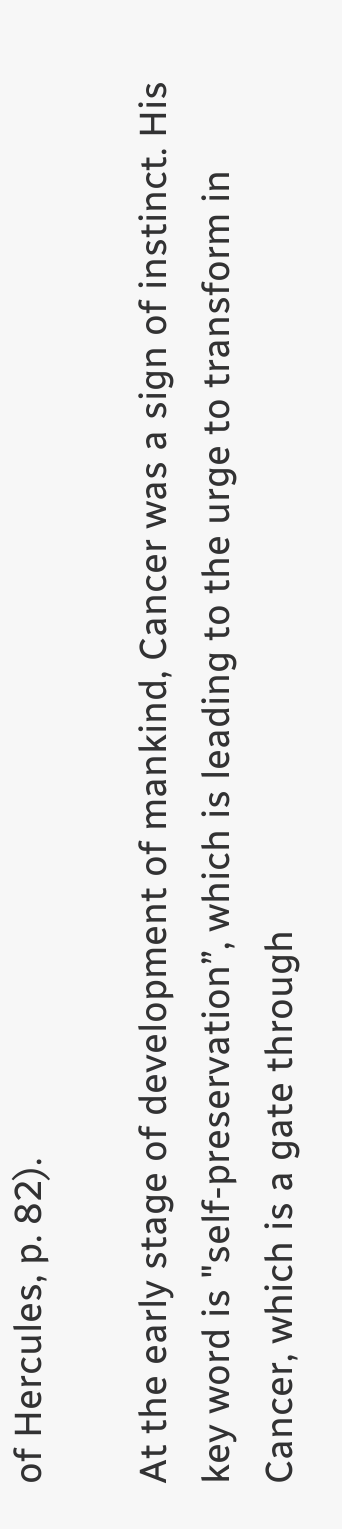of Hercules, p. 82).

At the early stage of development of mankind, Cancer was a sign of instinct. His key word is "self-preservation”, which is leading to the urge to transform in Cancer, which is a gate through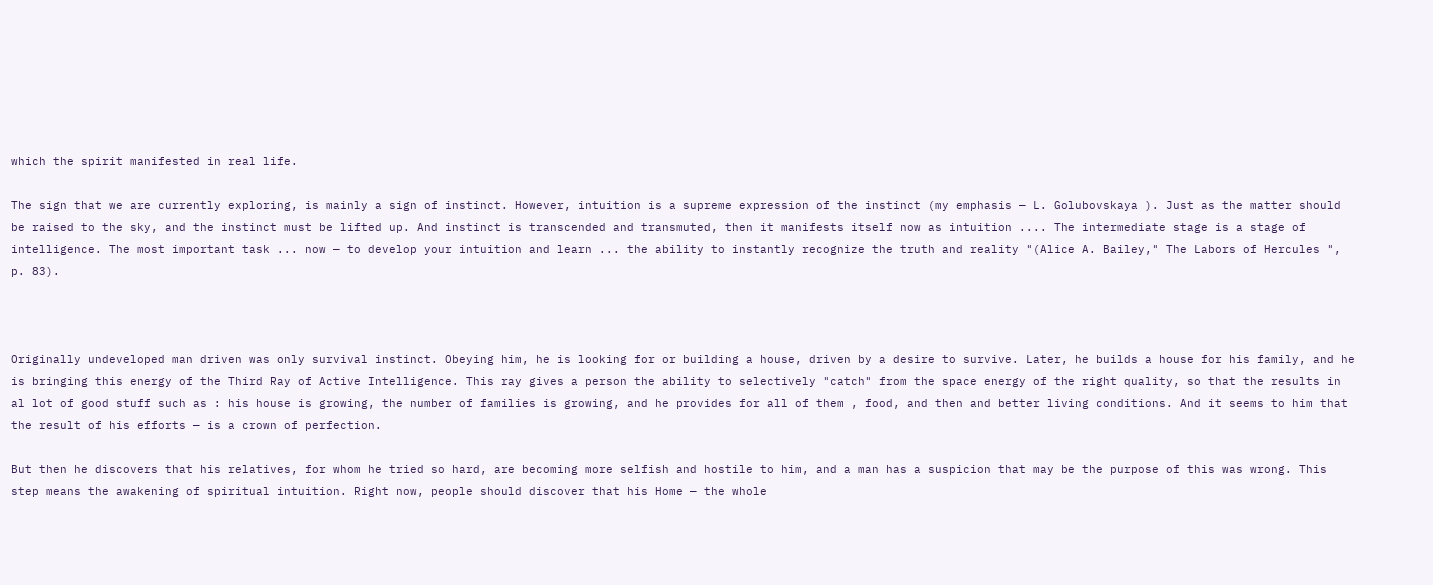which the spirit manifested in real life.

The sign that we are currently exploring, is mainly a sign of instinct. However, intuition is a supreme expression of the instinct (my emphasis — L. Golubovskaya ). Just as the matter should be raised to the sky, and the instinct must be lifted up. And instinct is transcended and transmuted, then it manifests itself now as intuition .... The intermediate stage is a stage of intelligence. The most important task ... now — to develop your intuition and learn ... the ability to instantly recognize the truth and reality "(Alice A. Bailey," The Labors of Hercules ", p. 83).



Originally undeveloped man driven was only survival instinct. Obeying him, he is looking for or building a house, driven by a desire to survive. Later, he builds a house for his family, and he is bringing this energy of the Third Ray of Active Intelligence. This ray gives a person the ability to selectively "catch" from the space energy of the right quality, so that the results in al lot of good stuff such as : his house is growing, the number of families is growing, and he provides for all of them , food, and then and better living conditions. And it seems to him that the result of his efforts — is a crown of perfection.

But then he discovers that his relatives, for whom he tried so hard, are becoming more selfish and hostile to him, and a man has a suspicion that may be the purpose of this was wrong. This step means the awakening of spiritual intuition. Right now, people should discover that his Home — the whole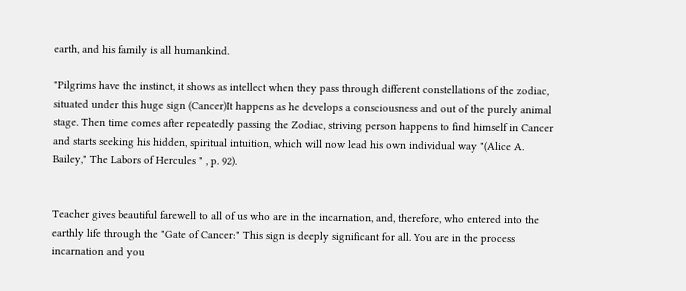earth, and his family is all humankind.

"Pilgrims have the instinct, it shows as intellect when they pass through different constellations of the zodiac, situated under this huge sign (Cancer)It happens as he develops a consciousness and out of the purely animal stage. Then time comes after repeatedly passing the Zodiac, striving person happens to find himself in Cancer and starts seeking his hidden, spiritual intuition, which will now lead his own individual way "(Alice A. Bailey," The Labors of Hercules " , p. 92).


Teacher gives beautiful farewell to all of us who are in the incarnation, and, therefore, who entered into the earthly life through the "Gate of Cancer:" This sign is deeply significant for all. You are in the process incarnation and you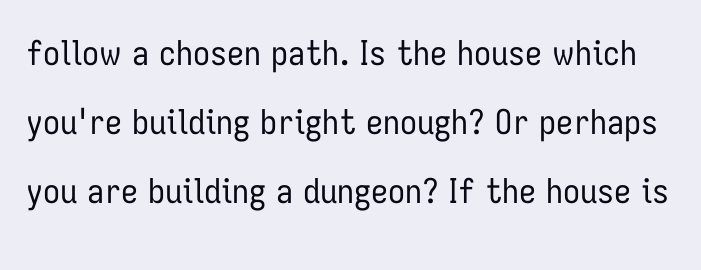follow a chosen path. Is the house which you're building bright enough? Or perhaps you are building a dungeon? If the house is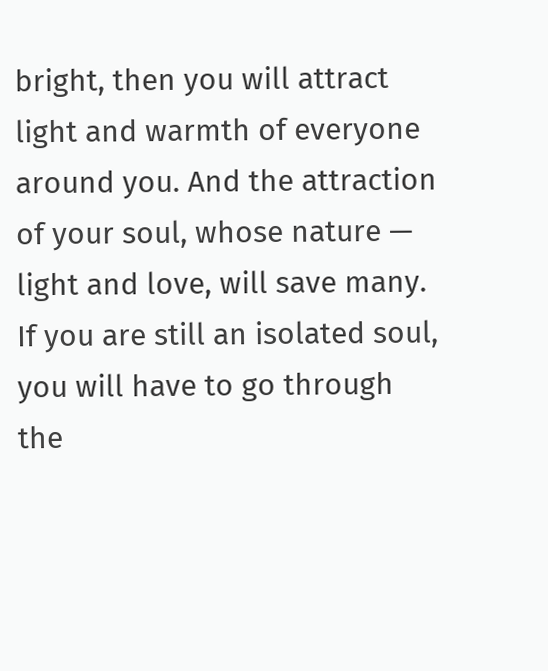bright, then you will attract light and warmth of everyone around you. And the attraction of your soul, whose nature — light and love, will save many. If you are still an isolated soul, you will have to go through the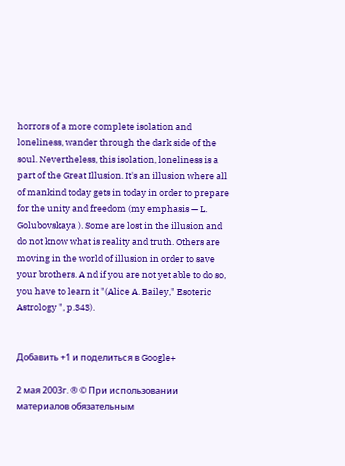horrors of a more complete isolation and loneliness, wander through the dark side of the soul. Nevertheless, this isolation, loneliness is a part of the Great Illusion. It's an illusion where all of mankind today gets in today in order to prepare for the unity and freedom (my emphasis — L. Golubovskaya ). Some are lost in the illusion and do not know what is reality and truth. Others are moving in the world of illusion in order to save your brothers. A nd if you are not yet able to do so, you have to learn it "(Alice A. Bailey," Esoteric Astrology ", p.343).


Добавить +1 и поделиться в Google+

2 мая 2003г. ® © При использовании материалов обязательным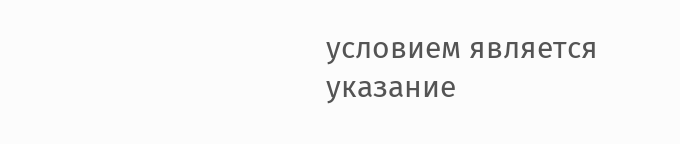условием является указание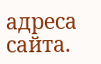адреса сайта.